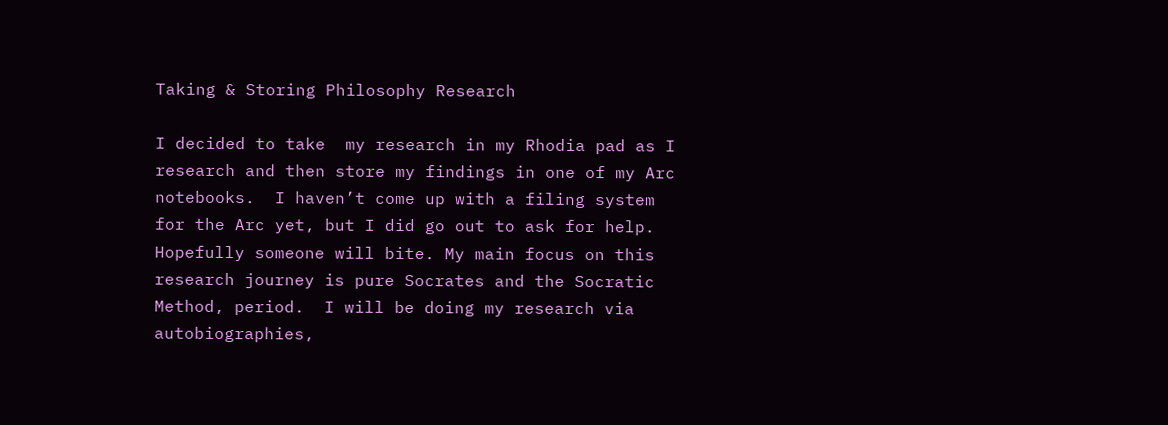Taking & Storing Philosophy Research

I decided to take  my research in my Rhodia pad as I research and then store my findings in one of my Arc notebooks.  I haven’t come up with a filing system for the Arc yet, but I did go out to ask for help.  Hopefully someone will bite. My main focus on this research journey is pure Socrates and the Socratic Method, period.  I will be doing my research via autobiographies,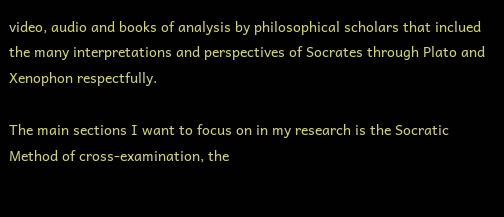video, audio and books of analysis by philosophical scholars that inclued the many interpretations and perspectives of Socrates through Plato and Xenophon respectfully.

The main sections I want to focus on in my research is the Socratic Method of cross-examination, the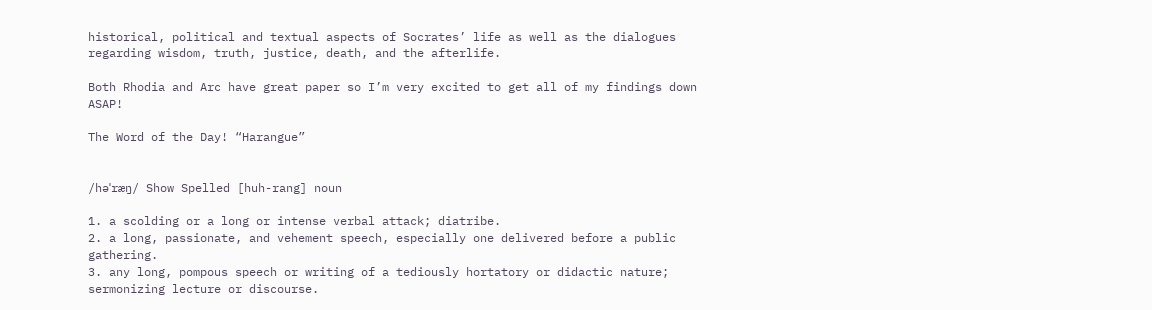historical, political and textual aspects of Socrates’ life as well as the dialogues regarding wisdom, truth, justice, death, and the afterlife.

Both Rhodia and Arc have great paper so I’m very excited to get all of my findings down ASAP!

The Word of the Day! “Harangue”


/həˈræŋ/ Show Spelled [huh-rang] noun

1. a scolding or a long or intense verbal attack; diatribe.
2. a long, passionate, and vehement speech, especially one delivered before a public gathering.
3. any long, pompous speech or writing of a tediously hortatory or didactic nature; sermonizing lecture or discourse.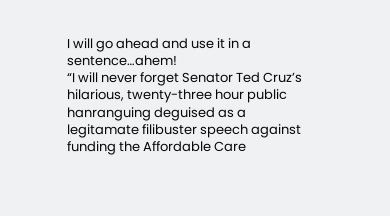I will go ahead and use it in a sentence…ahem!
“I will never forget Senator Ted Cruz’s hilarious, twenty-three hour public hanranguing deguised as a legitamate filibuster speech against funding the Affordable Care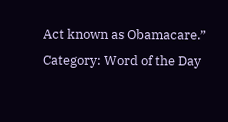Act known as Obamacare.”
Category: Word of the Day